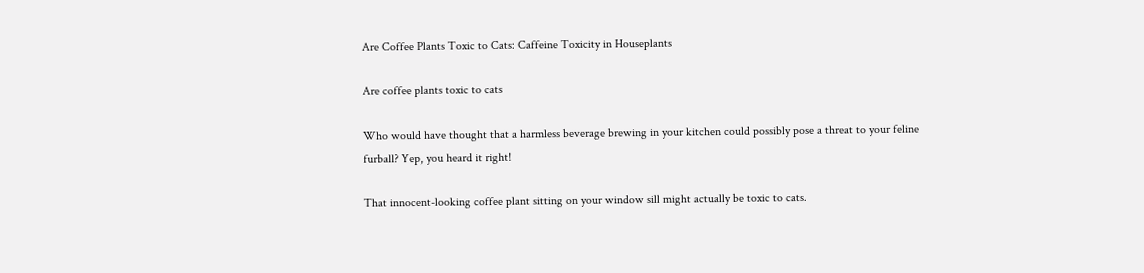Are Coffee Plants Toxic to Cats: Caffeine Toxicity in Houseplants

Are coffee plants toxic to cats

Who would have thought that a harmless beverage brewing in your kitchen could possibly pose a threat to your feline furball? Yep, you heard it right!

That innocent-looking coffee plant sitting on your window sill might actually be toxic to cats.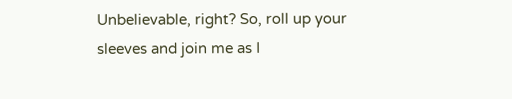Unbelievable, right? So, roll up your sleeves and join me as I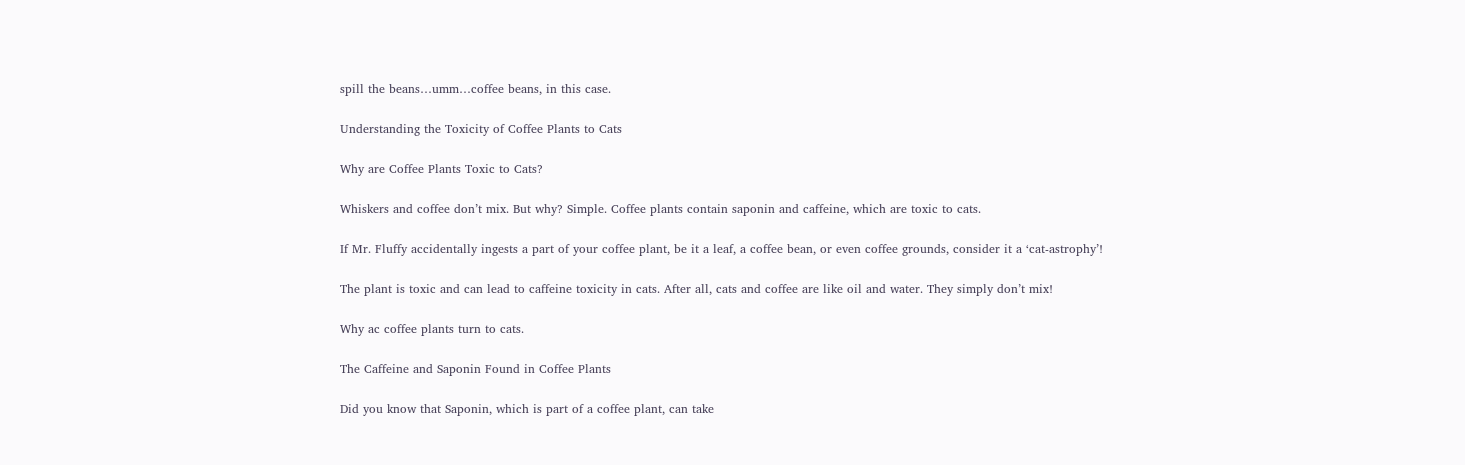spill the beans…umm…coffee beans, in this case.

Understanding the Toxicity of Coffee Plants to Cats

Why are Coffee Plants Toxic to Cats?

Whiskers and coffee don’t mix. But why? Simple. Coffee plants contain saponin and caffeine, which are toxic to cats.

If Mr. Fluffy accidentally ingests a part of your coffee plant, be it a leaf, a coffee bean, or even coffee grounds, consider it a ‘cat-astrophy’!

The plant is toxic and can lead to caffeine toxicity in cats. After all, cats and coffee are like oil and water. They simply don’t mix!

Why ac coffee plants turn to cats.

The Caffeine and Saponin Found in Coffee Plants

Did you know that Saponin, which is part of a coffee plant, can take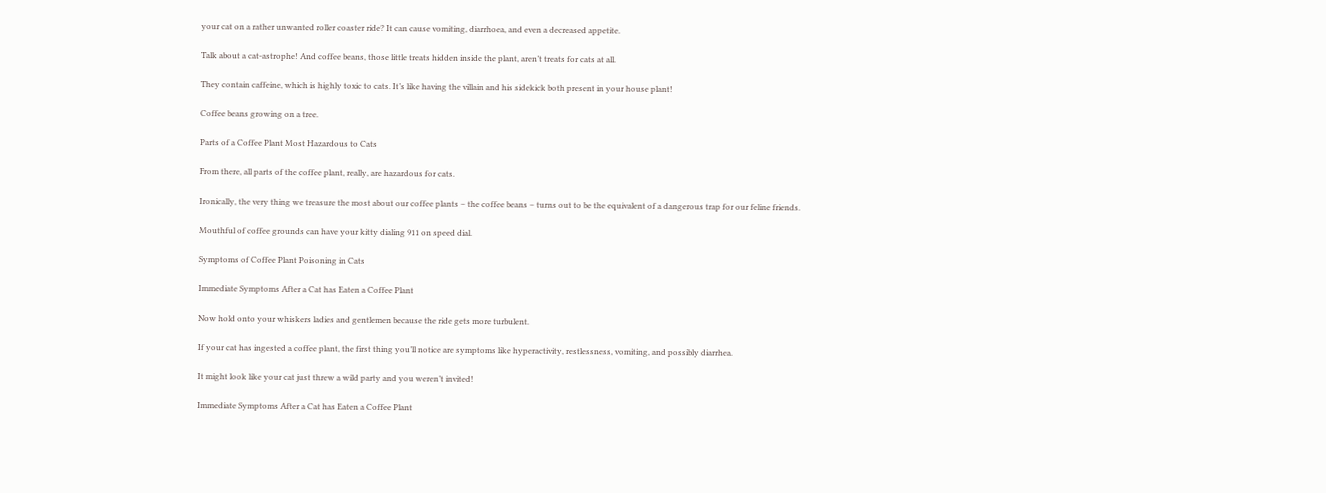your cat on a rather unwanted roller coaster ride? It can cause vomiting, diarrhoea, and even a decreased appetite.

Talk about a cat-astrophe! And coffee beans, those little treats hidden inside the plant, aren’t treats for cats at all.

They contain caffeine, which is highly toxic to cats. It’s like having the villain and his sidekick both present in your house plant!

Coffee beans growing on a tree.

Parts of a Coffee Plant Most Hazardous to Cats

From there, all parts of the coffee plant, really, are hazardous for cats.

Ironically, the very thing we treasure the most about our coffee plants – the coffee beans – turns out to be the equivalent of a dangerous trap for our feline friends.

Mouthful of coffee grounds can have your kitty dialing 911 on speed dial.

Symptoms of Coffee Plant Poisoning in Cats

Immediate Symptoms After a Cat has Eaten a Coffee Plant

Now hold onto your whiskers ladies and gentlemen because the ride gets more turbulent.

If your cat has ingested a coffee plant, the first thing you’ll notice are symptoms like hyperactivity, restlessness, vomiting, and possibly diarrhea.

It might look like your cat just threw a wild party and you weren’t invited!

Immediate Symptoms After a Cat has Eaten a Coffee Plant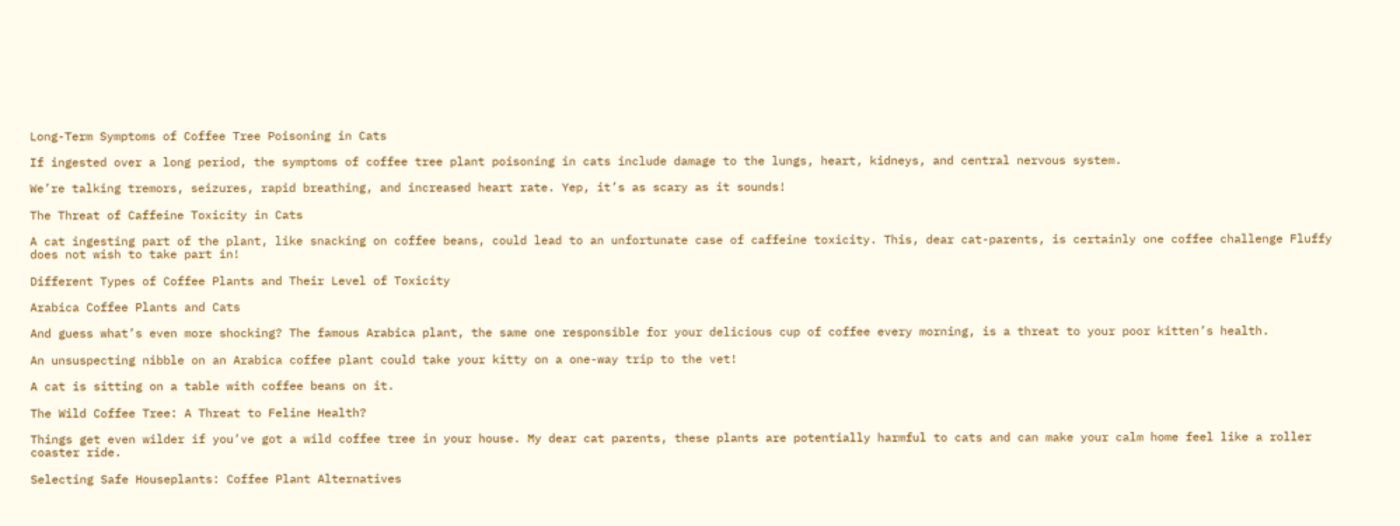Long-Term Symptoms of Coffee Tree Poisoning in Cats

If ingested over a long period, the symptoms of coffee tree plant poisoning in cats include damage to the lungs, heart, kidneys, and central nervous system.

We’re talking tremors, seizures, rapid breathing, and increased heart rate. Yep, it’s as scary as it sounds!

The Threat of Caffeine Toxicity in Cats

A cat ingesting part of the plant, like snacking on coffee beans, could lead to an unfortunate case of caffeine toxicity. This, dear cat-parents, is certainly one coffee challenge Fluffy does not wish to take part in!

Different Types of Coffee Plants and Their Level of Toxicity

Arabica Coffee Plants and Cats

And guess what’s even more shocking? The famous Arabica plant, the same one responsible for your delicious cup of coffee every morning, is a threat to your poor kitten’s health.

An unsuspecting nibble on an Arabica coffee plant could take your kitty on a one-way trip to the vet!

A cat is sitting on a table with coffee beans on it.

The Wild Coffee Tree: A Threat to Feline Health?

Things get even wilder if you’ve got a wild coffee tree in your house. My dear cat parents, these plants are potentially harmful to cats and can make your calm home feel like a roller coaster ride.

Selecting Safe Houseplants: Coffee Plant Alternatives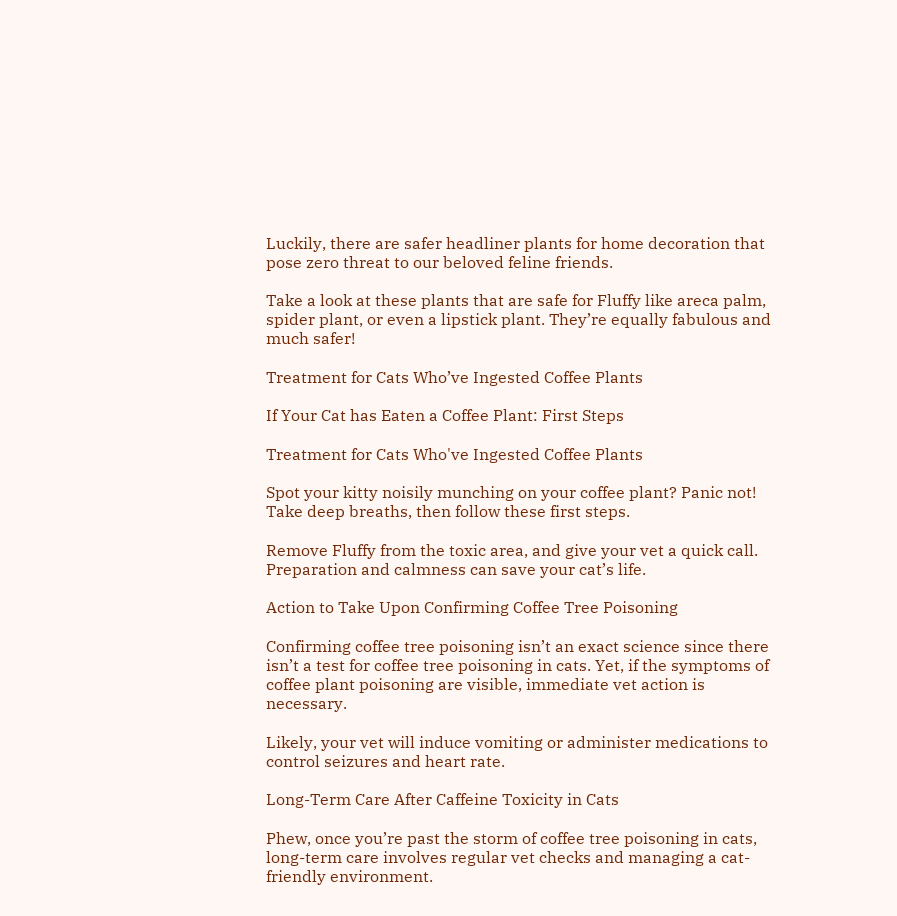Luckily, there are safer headliner plants for home decoration that pose zero threat to our beloved feline friends.

Take a look at these plants that are safe for Fluffy like areca palm, spider plant, or even a lipstick plant. They’re equally fabulous and much safer!

Treatment for Cats Who’ve Ingested Coffee Plants

If Your Cat has Eaten a Coffee Plant: First Steps

Treatment for Cats Who've Ingested Coffee Plants

Spot your kitty noisily munching on your coffee plant? Panic not! Take deep breaths, then follow these first steps.

Remove Fluffy from the toxic area, and give your vet a quick call. Preparation and calmness can save your cat’s life.

Action to Take Upon Confirming Coffee Tree Poisoning

Confirming coffee tree poisoning isn’t an exact science since there isn’t a test for coffee tree poisoning in cats. Yet, if the symptoms of coffee plant poisoning are visible, immediate vet action is necessary.

Likely, your vet will induce vomiting or administer medications to control seizures and heart rate.

Long-Term Care After Caffeine Toxicity in Cats

Phew, once you’re past the storm of coffee tree poisoning in cats, long-term care involves regular vet checks and managing a cat-friendly environment.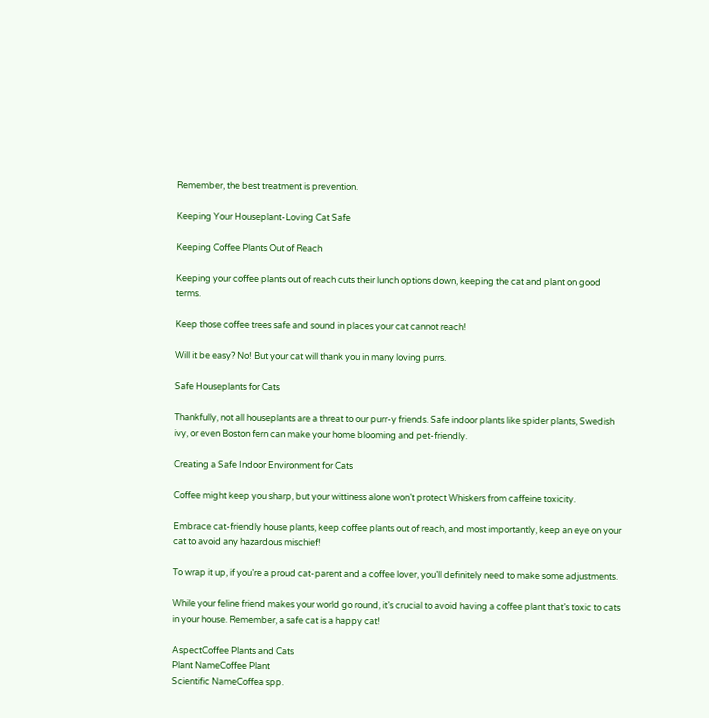Remember, the best treatment is prevention.

Keeping Your Houseplant-Loving Cat Safe

Keeping Coffee Plants Out of Reach

Keeping your coffee plants out of reach cuts their lunch options down, keeping the cat and plant on good terms.

Keep those coffee trees safe and sound in places your cat cannot reach!

Will it be easy? No! But your cat will thank you in many loving purrs.

Safe Houseplants for Cats

Thankfully, not all houseplants are a threat to our purr-y friends. Safe indoor plants like spider plants, Swedish ivy, or even Boston fern can make your home blooming and pet-friendly.

Creating a Safe Indoor Environment for Cats

Coffee might keep you sharp, but your wittiness alone won’t protect Whiskers from caffeine toxicity.

Embrace cat-friendly house plants, keep coffee plants out of reach, and most importantly, keep an eye on your cat to avoid any hazardous mischief!

To wrap it up, if you’re a proud cat-parent and a coffee lover, you’ll definitely need to make some adjustments.

While your feline friend makes your world go round, it’s crucial to avoid having a coffee plant that’s toxic to cats in your house. Remember, a safe cat is a happy cat!

AspectCoffee Plants and Cats
Plant NameCoffee Plant
Scientific NameCoffea spp.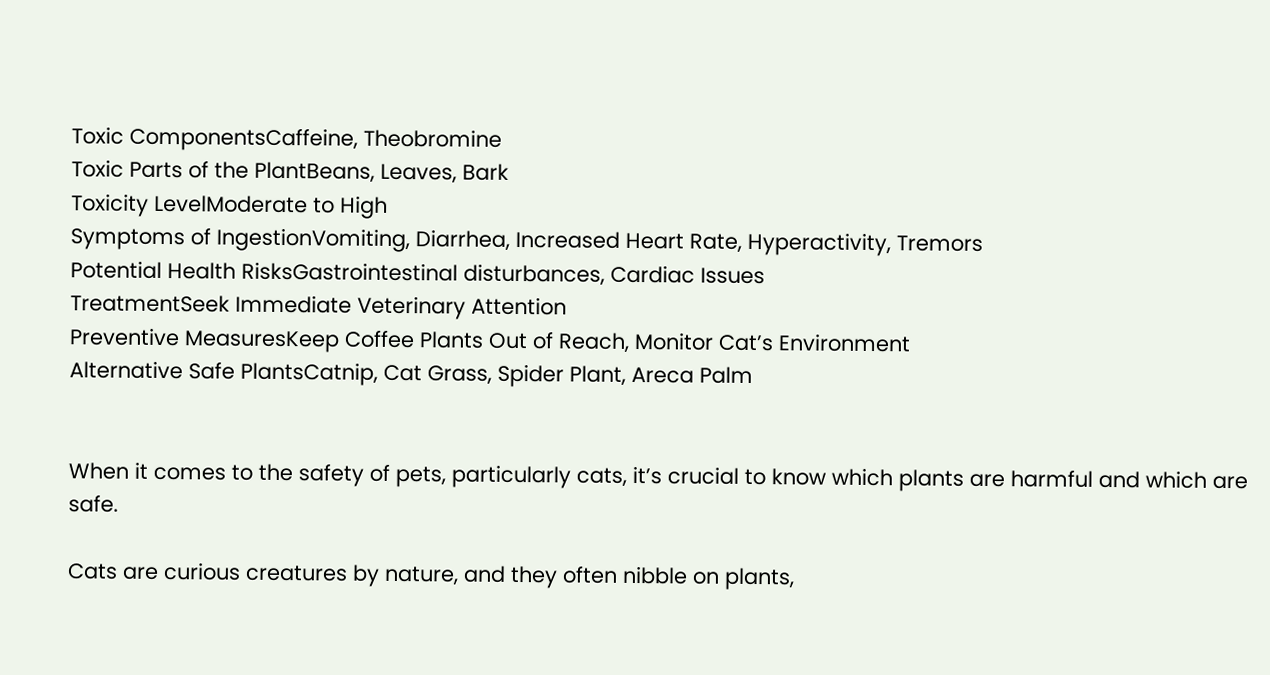Toxic ComponentsCaffeine, Theobromine
Toxic Parts of the PlantBeans, Leaves, Bark
Toxicity LevelModerate to High
Symptoms of IngestionVomiting, Diarrhea, Increased Heart Rate, Hyperactivity, Tremors
Potential Health RisksGastrointestinal disturbances, Cardiac Issues
TreatmentSeek Immediate Veterinary Attention
Preventive MeasuresKeep Coffee Plants Out of Reach, Monitor Cat’s Environment
Alternative Safe PlantsCatnip, Cat Grass, Spider Plant, Areca Palm


When it comes to the safety of pets, particularly cats, it’s crucial to know which plants are harmful and which are safe.

Cats are curious creatures by nature, and they often nibble on plants,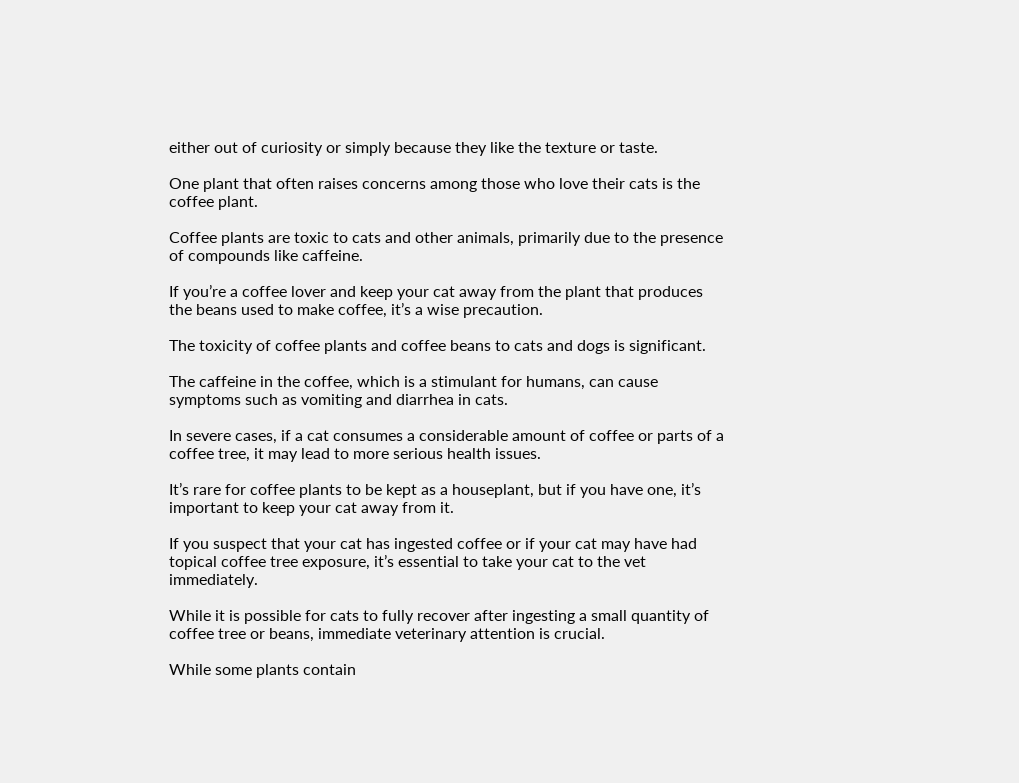either out of curiosity or simply because they like the texture or taste.

One plant that often raises concerns among those who love their cats is the coffee plant.

Coffee plants are toxic to cats and other animals, primarily due to the presence of compounds like caffeine.

If you’re a coffee lover and keep your cat away from the plant that produces the beans used to make coffee, it’s a wise precaution.

The toxicity of coffee plants and coffee beans to cats and dogs is significant.

The caffeine in the coffee, which is a stimulant for humans, can cause symptoms such as vomiting and diarrhea in cats.

In severe cases, if a cat consumes a considerable amount of coffee or parts of a coffee tree, it may lead to more serious health issues.

It’s rare for coffee plants to be kept as a houseplant, but if you have one, it’s important to keep your cat away from it.

If you suspect that your cat has ingested coffee or if your cat may have had topical coffee tree exposure, it’s essential to take your cat to the vet immediately.

While it is possible for cats to fully recover after ingesting a small quantity of coffee tree or beans, immediate veterinary attention is crucial.

While some plants contain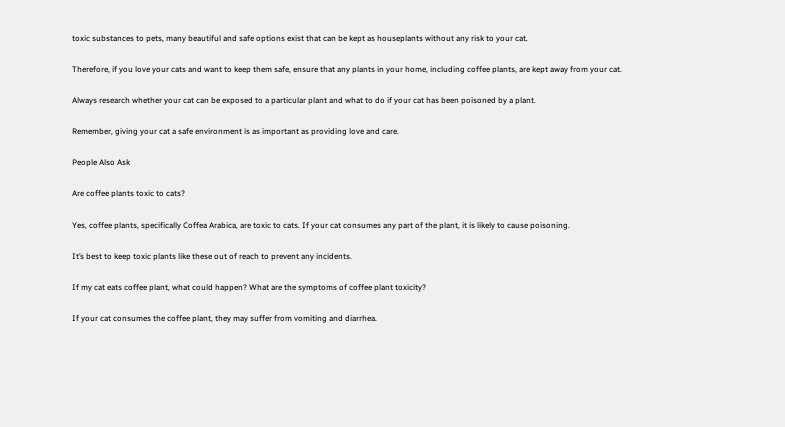toxic substances to pets, many beautiful and safe options exist that can be kept as houseplants without any risk to your cat.

Therefore, if you love your cats and want to keep them safe, ensure that any plants in your home, including coffee plants, are kept away from your cat.

Always research whether your cat can be exposed to a particular plant and what to do if your cat has been poisoned by a plant.

Remember, giving your cat a safe environment is as important as providing love and care.

People Also Ask

Are coffee plants toxic to cats?

Yes, coffee plants, specifically Coffea Arabica, are toxic to cats. If your cat consumes any part of the plant, it is likely to cause poisoning.

It’s best to keep toxic plants like these out of reach to prevent any incidents.

If my cat eats coffee plant, what could happen? What are the symptoms of coffee plant toxicity?

If your cat consumes the coffee plant, they may suffer from vomiting and diarrhea.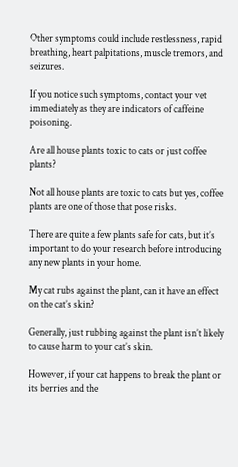Other symptoms could include restlessness, rapid breathing, heart palpitations, muscle tremors, and seizures.

If you notice such symptoms, contact your vet immediately as they are indicators of caffeine poisoning.

Are all house plants toxic to cats or just coffee plants?

Not all house plants are toxic to cats but yes, coffee plants are one of those that pose risks.

There are quite a few plants safe for cats, but it’s important to do your research before introducing any new plants in your home.

My cat rubs against the plant, can it have an effect on the cat’s skin?

Generally, just rubbing against the plant isn’t likely to cause harm to your cat’s skin.

However, if your cat happens to break the plant or its berries and the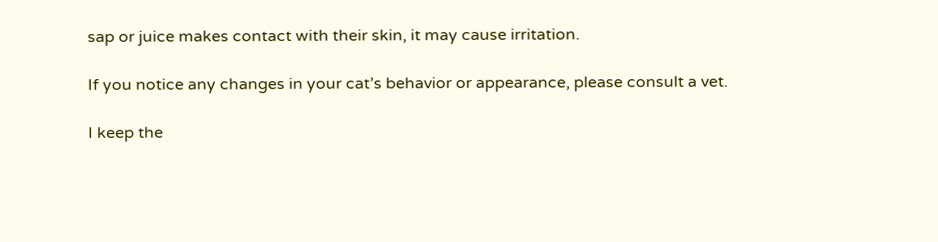sap or juice makes contact with their skin, it may cause irritation.

If you notice any changes in your cat’s behavior or appearance, please consult a vet.

I keep the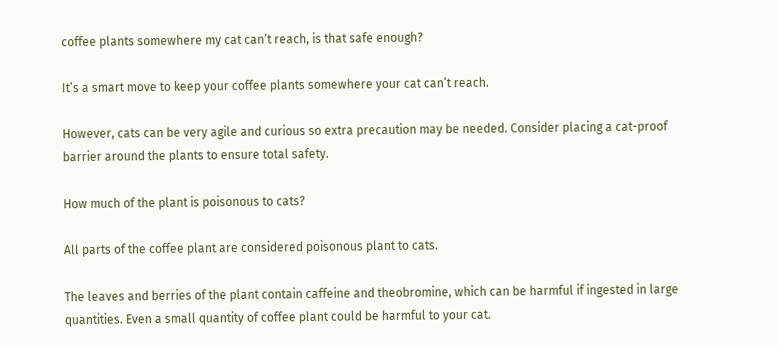coffee plants somewhere my cat can’t reach, is that safe enough?

It’s a smart move to keep your coffee plants somewhere your cat can’t reach.

However, cats can be very agile and curious so extra precaution may be needed. Consider placing a cat-proof barrier around the plants to ensure total safety.

How much of the plant is poisonous to cats?

All parts of the coffee plant are considered poisonous plant to cats.

The leaves and berries of the plant contain caffeine and theobromine, which can be harmful if ingested in large quantities. Even a small quantity of coffee plant could be harmful to your cat.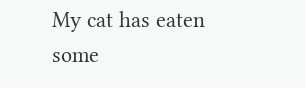My cat has eaten some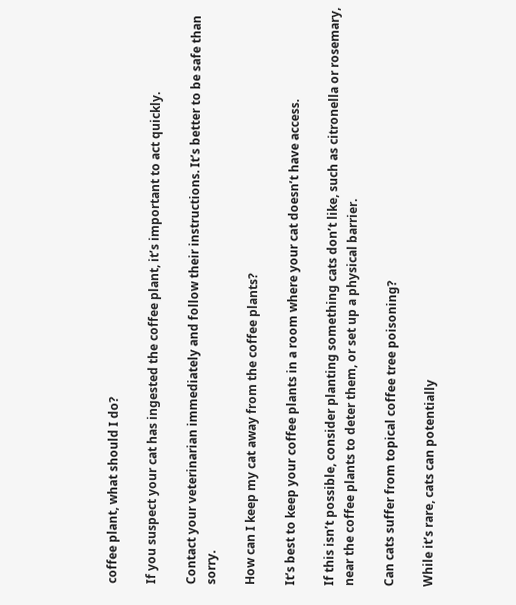coffee plant, what should I do?

If you suspect your cat has ingested the coffee plant, it’s important to act quickly.

Contact your veterinarian immediately and follow their instructions. It’s better to be safe than sorry.

How can I keep my cat away from the coffee plants?

It’s best to keep your coffee plants in a room where your cat doesn’t have access.

If this isn’t possible, consider planting something cats don’t like, such as citronella or rosemary, near the coffee plants to deter them, or set up a physical barrier.

Can cats suffer from topical coffee tree poisoning?

While it’s rare, cats can potentially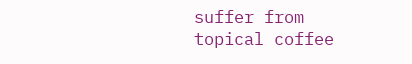suffer from topical coffee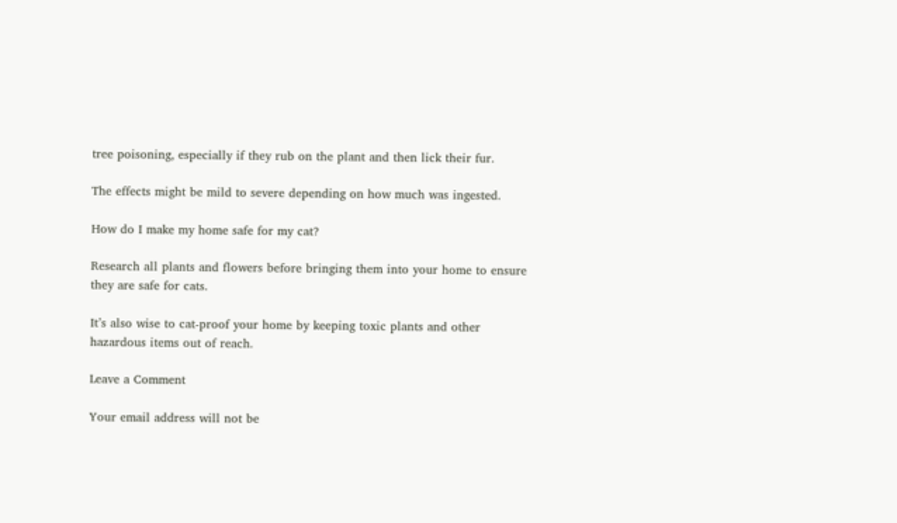tree poisoning, especially if they rub on the plant and then lick their fur.

The effects might be mild to severe depending on how much was ingested.

How do I make my home safe for my cat?

Research all plants and flowers before bringing them into your home to ensure they are safe for cats.

It’s also wise to cat-proof your home by keeping toxic plants and other hazardous items out of reach.

Leave a Comment

Your email address will not be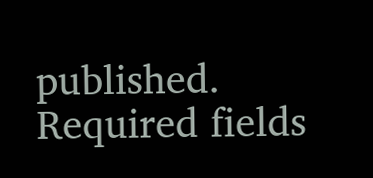published. Required fields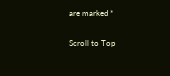are marked *

Scroll to Top